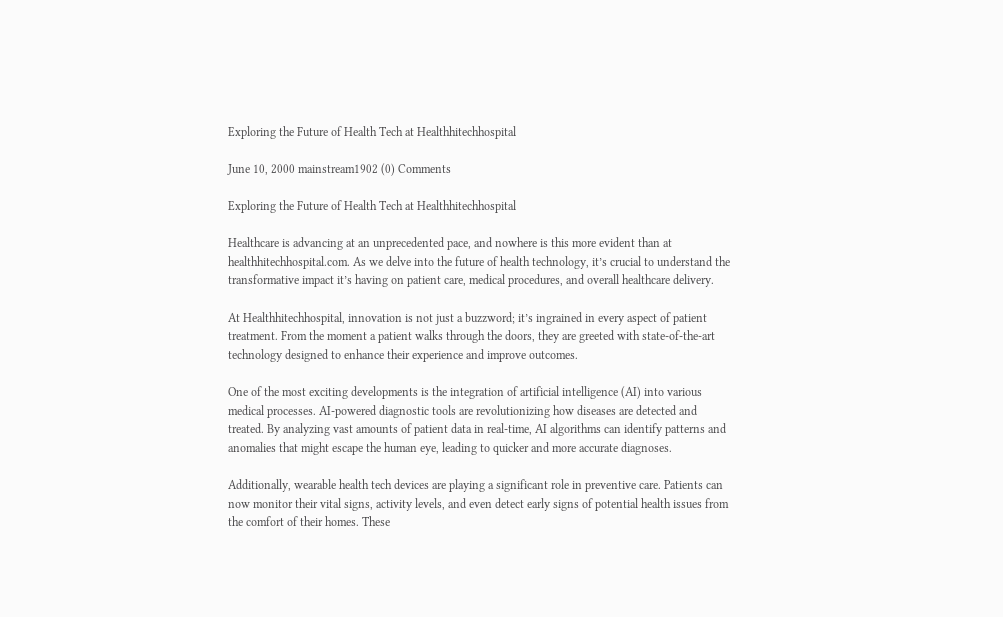Exploring the Future of Health Tech at Healthhitechhospital

June 10, 2000 mainstream1902 (0) Comments

Exploring the Future of Health Tech at Healthhitechhospital

Healthcare is advancing at an unprecedented pace, and nowhere is this more evident than at healthhitechhospital.com. As we delve into the future of health technology, it’s crucial to understand the transformative impact it’s having on patient care, medical procedures, and overall healthcare delivery.

At Healthhitechhospital, innovation is not just a buzzword; it’s ingrained in every aspect of patient treatment. From the moment a patient walks through the doors, they are greeted with state-of-the-art technology designed to enhance their experience and improve outcomes.

One of the most exciting developments is the integration of artificial intelligence (AI) into various medical processes. AI-powered diagnostic tools are revolutionizing how diseases are detected and treated. By analyzing vast amounts of patient data in real-time, AI algorithms can identify patterns and anomalies that might escape the human eye, leading to quicker and more accurate diagnoses.

Additionally, wearable health tech devices are playing a significant role in preventive care. Patients can now monitor their vital signs, activity levels, and even detect early signs of potential health issues from the comfort of their homes. These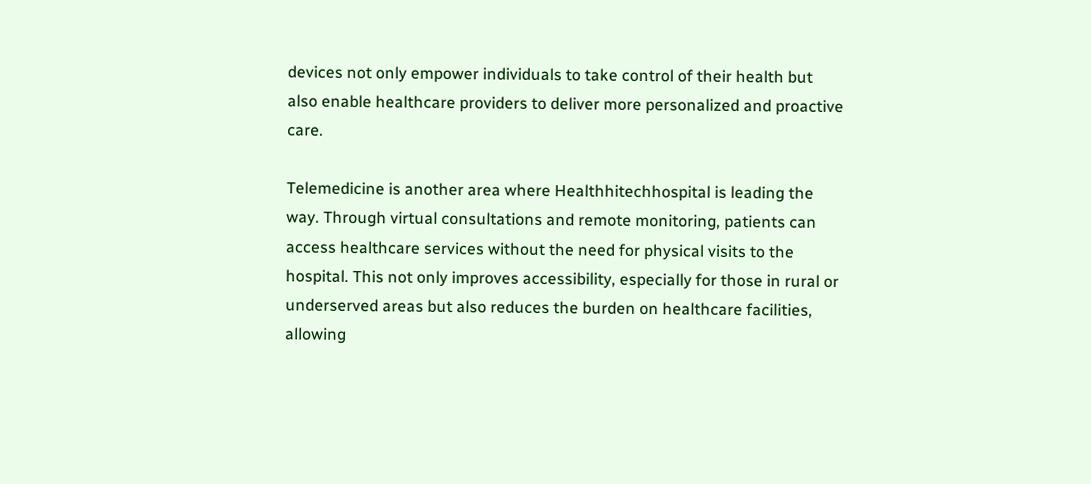devices not only empower individuals to take control of their health but also enable healthcare providers to deliver more personalized and proactive care.

Telemedicine is another area where Healthhitechhospital is leading the way. Through virtual consultations and remote monitoring, patients can access healthcare services without the need for physical visits to the hospital. This not only improves accessibility, especially for those in rural or underserved areas but also reduces the burden on healthcare facilities, allowing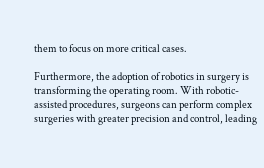them to focus on more critical cases.

Furthermore, the adoption of robotics in surgery is transforming the operating room. With robotic-assisted procedures, surgeons can perform complex surgeries with greater precision and control, leading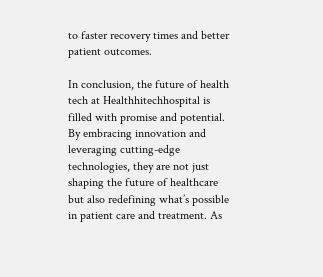to faster recovery times and better patient outcomes.

In conclusion, the future of health tech at Healthhitechhospital is filled with promise and potential. By embracing innovation and leveraging cutting-edge technologies, they are not just shaping the future of healthcare but also redefining what’s possible in patient care and treatment. As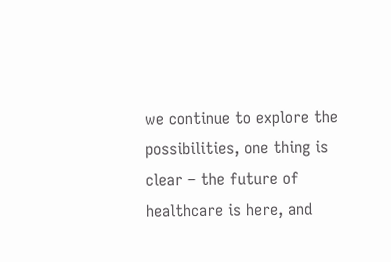we continue to explore the possibilities, one thing is clear – the future of healthcare is here, and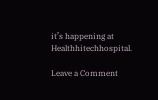it’s happening at Healthhitechhospital.

Leave a Comment